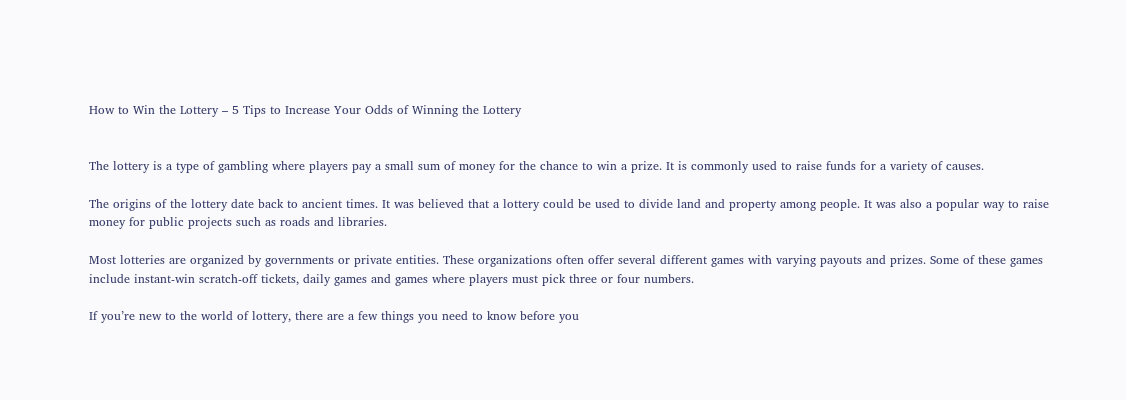How to Win the Lottery – 5 Tips to Increase Your Odds of Winning the Lottery


The lottery is a type of gambling where players pay a small sum of money for the chance to win a prize. It is commonly used to raise funds for a variety of causes.

The origins of the lottery date back to ancient times. It was believed that a lottery could be used to divide land and property among people. It was also a popular way to raise money for public projects such as roads and libraries.

Most lotteries are organized by governments or private entities. These organizations often offer several different games with varying payouts and prizes. Some of these games include instant-win scratch-off tickets, daily games and games where players must pick three or four numbers.

If you’re new to the world of lottery, there are a few things you need to know before you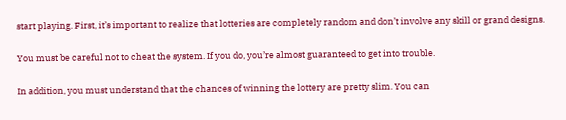start playing. First, it’s important to realize that lotteries are completely random and don’t involve any skill or grand designs.

You must be careful not to cheat the system. If you do, you’re almost guaranteed to get into trouble.

In addition, you must understand that the chances of winning the lottery are pretty slim. You can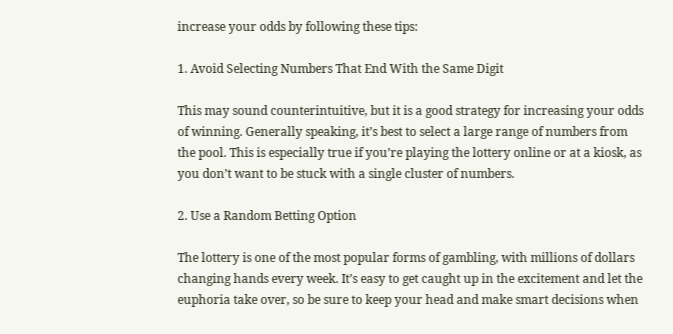increase your odds by following these tips:

1. Avoid Selecting Numbers That End With the Same Digit

This may sound counterintuitive, but it is a good strategy for increasing your odds of winning. Generally speaking, it’s best to select a large range of numbers from the pool. This is especially true if you’re playing the lottery online or at a kiosk, as you don’t want to be stuck with a single cluster of numbers.

2. Use a Random Betting Option

The lottery is one of the most popular forms of gambling, with millions of dollars changing hands every week. It’s easy to get caught up in the excitement and let the euphoria take over, so be sure to keep your head and make smart decisions when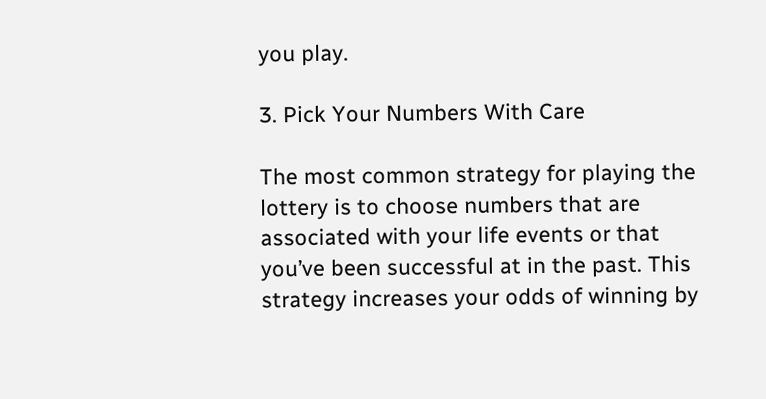you play.

3. Pick Your Numbers With Care

The most common strategy for playing the lottery is to choose numbers that are associated with your life events or that you’ve been successful at in the past. This strategy increases your odds of winning by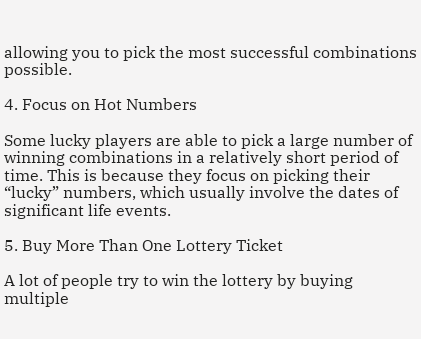allowing you to pick the most successful combinations possible.

4. Focus on Hot Numbers

Some lucky players are able to pick a large number of winning combinations in a relatively short period of time. This is because they focus on picking their “lucky” numbers, which usually involve the dates of significant life events.

5. Buy More Than One Lottery Ticket

A lot of people try to win the lottery by buying multiple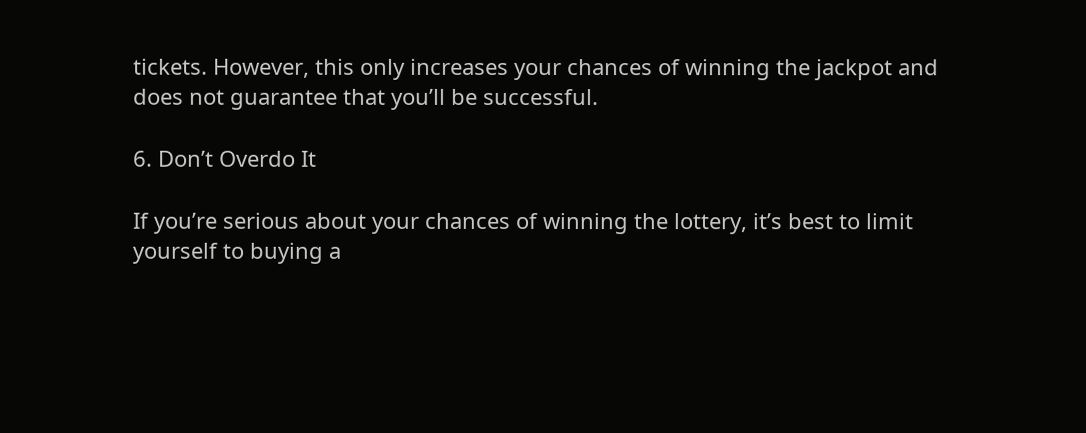tickets. However, this only increases your chances of winning the jackpot and does not guarantee that you’ll be successful.

6. Don’t Overdo It

If you’re serious about your chances of winning the lottery, it’s best to limit yourself to buying a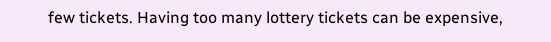few tickets. Having too many lottery tickets can be expensive,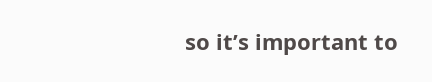so it’s important to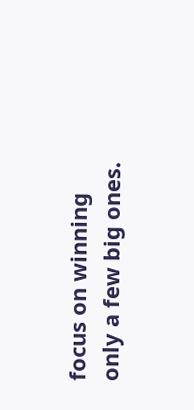focus on winning only a few big ones.